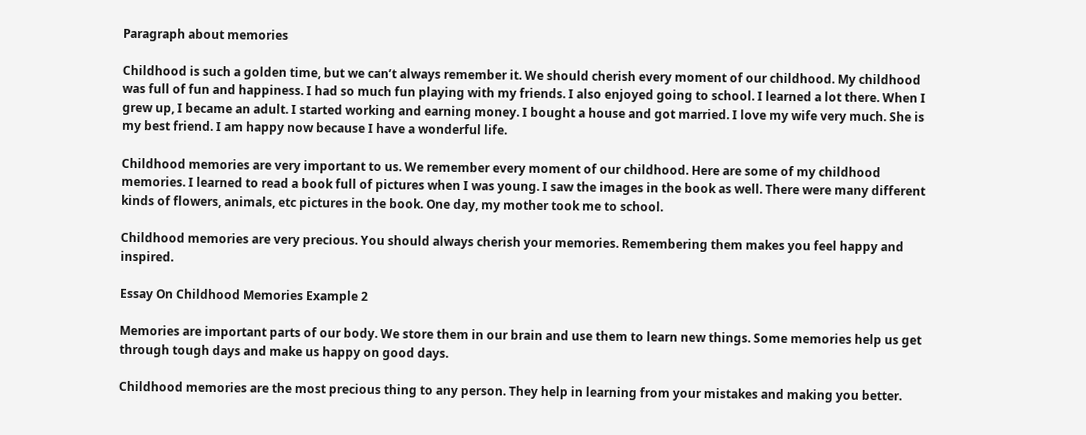Paragraph about memories

Childhood is such a golden time, but we can’t always remember it. We should cherish every moment of our childhood. My childhood was full of fun and happiness. I had so much fun playing with my friends. I also enjoyed going to school. I learned a lot there. When I grew up, I became an adult. I started working and earning money. I bought a house and got married. I love my wife very much. She is my best friend. I am happy now because I have a wonderful life.

Childhood memories are very important to us. We remember every moment of our childhood. Here are some of my childhood memories. I learned to read a book full of pictures when I was young. I saw the images in the book as well. There were many different kinds of flowers, animals, etc pictures in the book. One day, my mother took me to school.

Childhood memories are very precious. You should always cherish your memories. Remembering them makes you feel happy and inspired.

Essay On Childhood Memories Example 2

Memories are important parts of our body. We store them in our brain and use them to learn new things. Some memories help us get through tough days and make us happy on good days.

Childhood memories are the most precious thing to any person. They help in learning from your mistakes and making you better.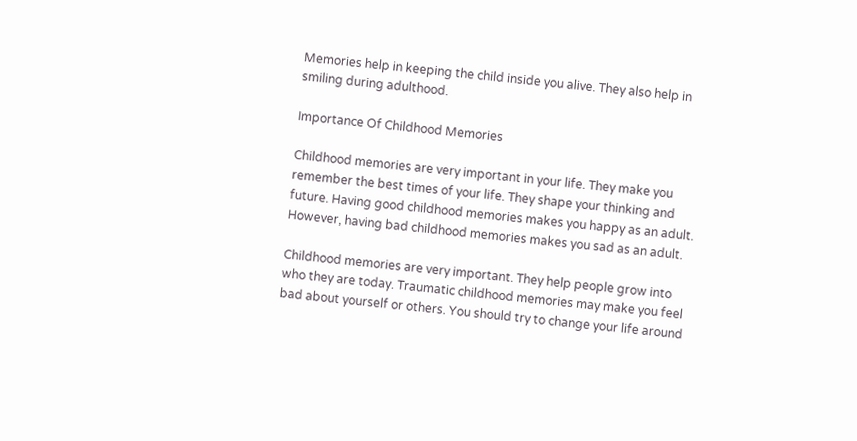Memories help in keeping the child inside you alive. They also help in smiling during adulthood.

Importance Of Childhood Memories

Childhood memories are very important in your life. They make you remember the best times of your life. They shape your thinking and future. Having good childhood memories makes you happy as an adult. However, having bad childhood memories makes you sad as an adult.

Childhood memories are very important. They help people grow into who they are today. Traumatic childhood memories may make you feel bad about yourself or others. You should try to change your life around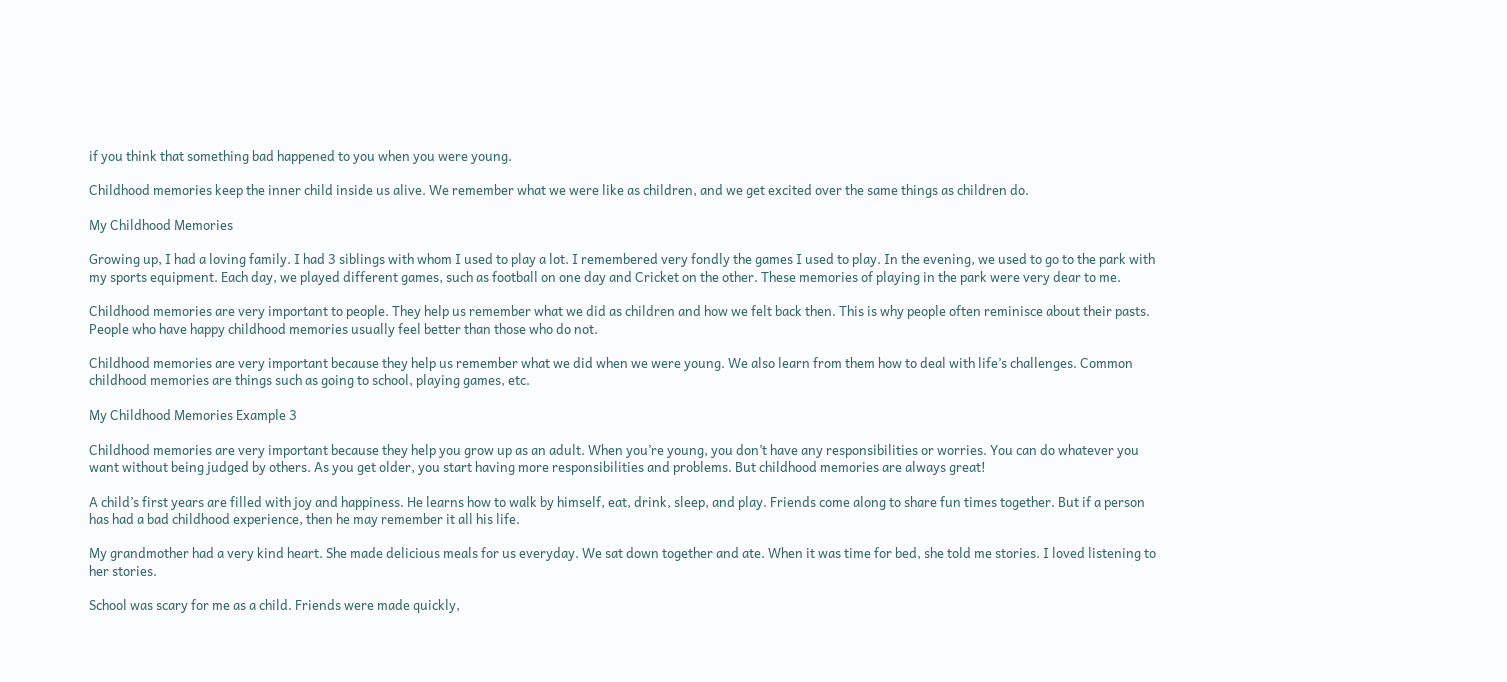if you think that something bad happened to you when you were young.

Childhood memories keep the inner child inside us alive. We remember what we were like as children, and we get excited over the same things as children do.

My Childhood Memories

Growing up, I had a loving family. I had 3 siblings with whom I used to play a lot. I remembered very fondly the games I used to play. In the evening, we used to go to the park with my sports equipment. Each day, we played different games, such as football on one day and Cricket on the other. These memories of playing in the park were very dear to me.

Childhood memories are very important to people. They help us remember what we did as children and how we felt back then. This is why people often reminisce about their pasts. People who have happy childhood memories usually feel better than those who do not.

Childhood memories are very important because they help us remember what we did when we were young. We also learn from them how to deal with life’s challenges. Common childhood memories are things such as going to school, playing games, etc.

My Childhood Memories Example 3

Childhood memories are very important because they help you grow up as an adult. When you’re young, you don’t have any responsibilities or worries. You can do whatever you want without being judged by others. As you get older, you start having more responsibilities and problems. But childhood memories are always great!

A child’s first years are filled with joy and happiness. He learns how to walk by himself, eat, drink, sleep, and play. Friends come along to share fun times together. But if a person has had a bad childhood experience, then he may remember it all his life.

My grandmother had a very kind heart. She made delicious meals for us everyday. We sat down together and ate. When it was time for bed, she told me stories. I loved listening to her stories.

School was scary for me as a child. Friends were made quickly,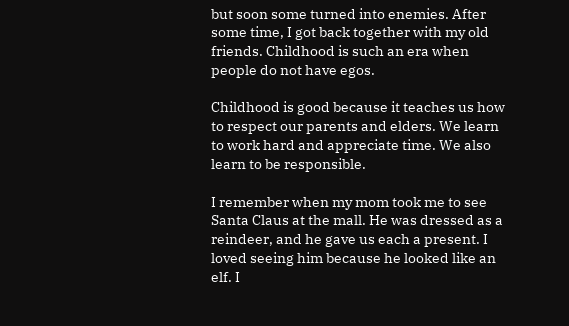but soon some turned into enemies. After some time, I got back together with my old friends. Childhood is such an era when people do not have egos.

Childhood is good because it teaches us how to respect our parents and elders. We learn to work hard and appreciate time. We also learn to be responsible.

I remember when my mom took me to see Santa Claus at the mall. He was dressed as a reindeer, and he gave us each a present. I loved seeing him because he looked like an elf. I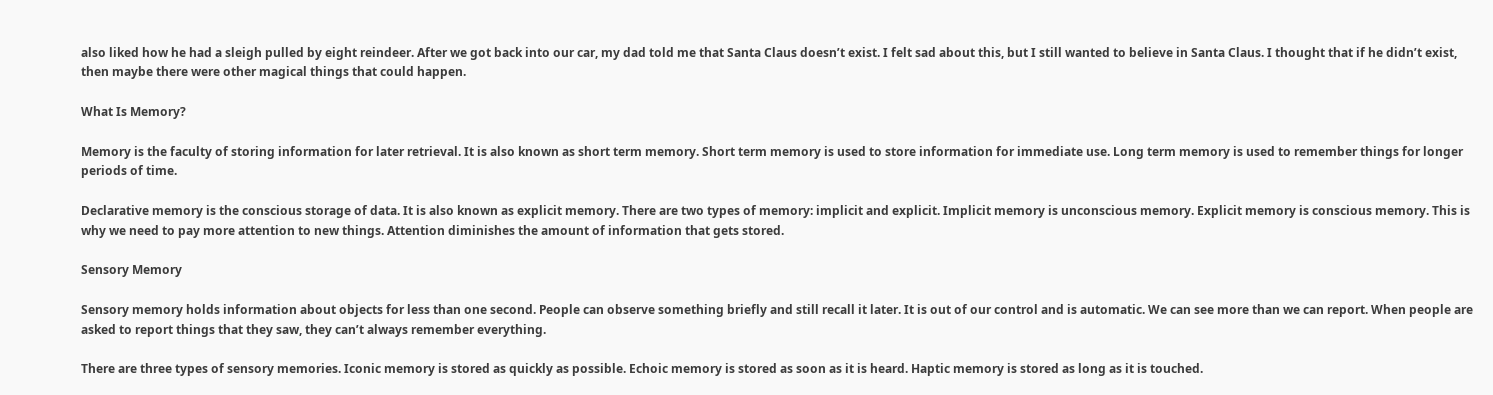also liked how he had a sleigh pulled by eight reindeer. After we got back into our car, my dad told me that Santa Claus doesn’t exist. I felt sad about this, but I still wanted to believe in Santa Claus. I thought that if he didn’t exist, then maybe there were other magical things that could happen.

What Is Memory?

Memory is the faculty of storing information for later retrieval. It is also known as short term memory. Short term memory is used to store information for immediate use. Long term memory is used to remember things for longer periods of time.

Declarative memory is the conscious storage of data. It is also known as explicit memory. There are two types of memory: implicit and explicit. Implicit memory is unconscious memory. Explicit memory is conscious memory. This is why we need to pay more attention to new things. Attention diminishes the amount of information that gets stored.

Sensory Memory

Sensory memory holds information about objects for less than one second. People can observe something briefly and still recall it later. It is out of our control and is automatic. We can see more than we can report. When people are asked to report things that they saw, they can’t always remember everything.

There are three types of sensory memories. Iconic memory is stored as quickly as possible. Echoic memory is stored as soon as it is heard. Haptic memory is stored as long as it is touched.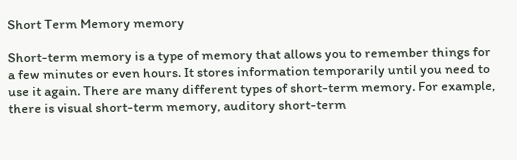Short Term Memory memory

Short-term memory is a type of memory that allows you to remember things for a few minutes or even hours. It stores information temporarily until you need to use it again. There are many different types of short-term memory. For example, there is visual short-term memory, auditory short-term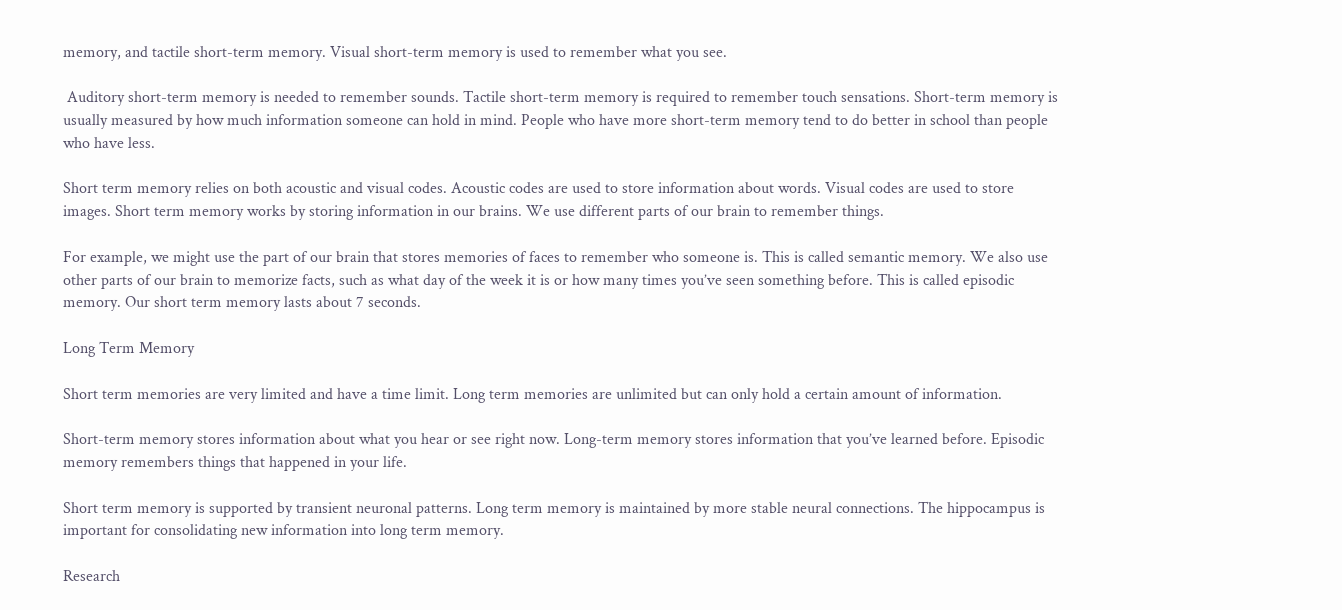memory, and tactile short-term memory. Visual short-term memory is used to remember what you see.

 Auditory short-term memory is needed to remember sounds. Tactile short-term memory is required to remember touch sensations. Short-term memory is usually measured by how much information someone can hold in mind. People who have more short-term memory tend to do better in school than people who have less.

Short term memory relies on both acoustic and visual codes. Acoustic codes are used to store information about words. Visual codes are used to store images. Short term memory works by storing information in our brains. We use different parts of our brain to remember things.

For example, we might use the part of our brain that stores memories of faces to remember who someone is. This is called semantic memory. We also use other parts of our brain to memorize facts, such as what day of the week it is or how many times you’ve seen something before. This is called episodic memory. Our short term memory lasts about 7 seconds.

Long Term Memory

Short term memories are very limited and have a time limit. Long term memories are unlimited but can only hold a certain amount of information.

Short-term memory stores information about what you hear or see right now. Long-term memory stores information that you’ve learned before. Episodic memory remembers things that happened in your life.

Short term memory is supported by transient neuronal patterns. Long term memory is maintained by more stable neural connections. The hippocampus is important for consolidating new information into long term memory.

Research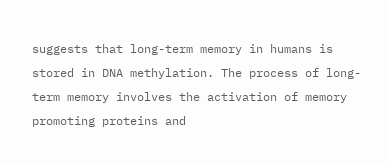suggests that long-term memory in humans is stored in DNA methylation. The process of long-term memory involves the activation of memory promoting proteins and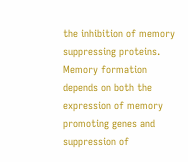the inhibition of memory suppressing proteins. Memory formation depends on both the expression of memory promoting genes and suppression of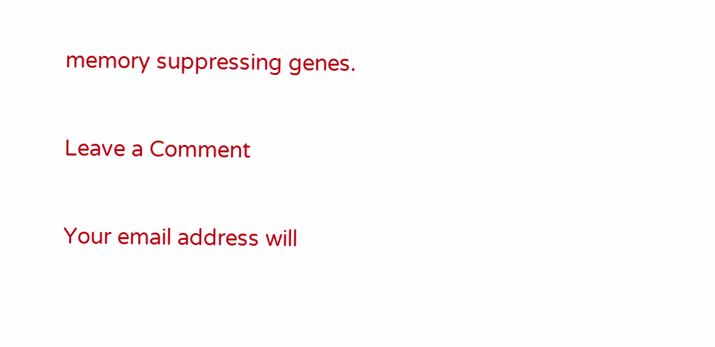memory suppressing genes.

Leave a Comment

Your email address will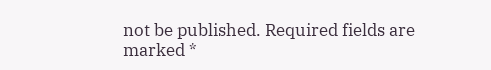not be published. Required fields are marked *